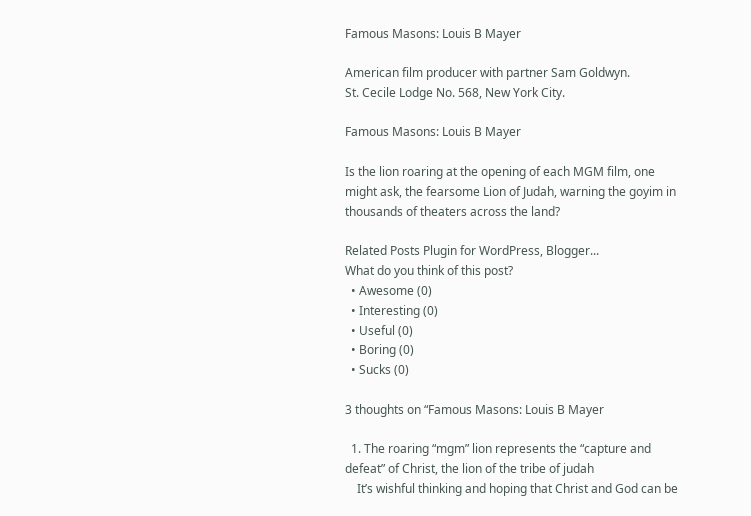Famous Masons: Louis B Mayer

American film producer with partner Sam Goldwyn.
St. Cecile Lodge No. 568, New York City.

Famous Masons: Louis B Mayer

Is the lion roaring at the opening of each MGM film, one might ask, the fearsome Lion of Judah, warning the goyim in thousands of theaters across the land?

Related Posts Plugin for WordPress, Blogger...
What do you think of this post?
  • Awesome (0)
  • Interesting (0)
  • Useful (0)
  • Boring (0)
  • Sucks (0)

3 thoughts on “Famous Masons: Louis B Mayer

  1. The roaring “mgm” lion represents the “capture and defeat” of Christ, the lion of the tribe of judah
    It’s wishful thinking and hoping that Christ and God can be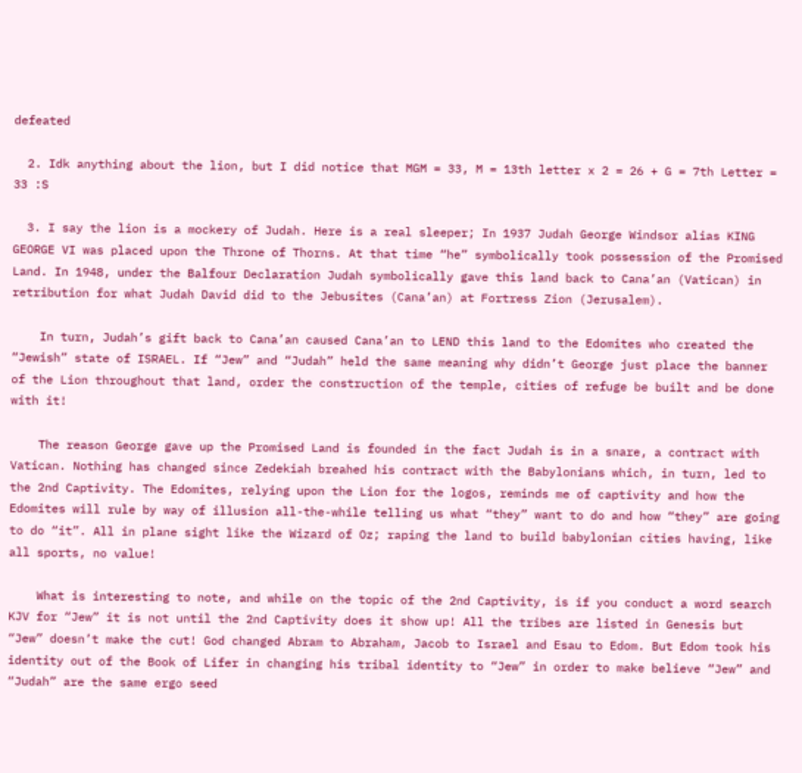defeated

  2. Idk anything about the lion, but I did notice that MGM = 33, M = 13th letter x 2 = 26 + G = 7th Letter = 33 :S

  3. I say the lion is a mockery of Judah. Here is a real sleeper; In 1937 Judah George Windsor alias KING GEORGE VI was placed upon the Throne of Thorns. At that time “he” symbolically took possession of the Promised Land. In 1948, under the Balfour Declaration Judah symbolically gave this land back to Cana’an (Vatican) in retribution for what Judah David did to the Jebusites (Cana’an) at Fortress Zion (Jerusalem).

    In turn, Judah’s gift back to Cana’an caused Cana’an to LEND this land to the Edomites who created the “Jewish” state of ISRAEL. If “Jew” and “Judah” held the same meaning why didn’t George just place the banner of the Lion throughout that land, order the construction of the temple, cities of refuge be built and be done with it!

    The reason George gave up the Promised Land is founded in the fact Judah is in a snare, a contract with Vatican. Nothing has changed since Zedekiah breahed his contract with the Babylonians which, in turn, led to the 2nd Captivity. The Edomites, relying upon the Lion for the logos, reminds me of captivity and how the Edomites will rule by way of illusion all-the-while telling us what “they” want to do and how “they” are going to do “it”. All in plane sight like the Wizard of Oz; raping the land to build babylonian cities having, like all sports, no value!

    What is interesting to note, and while on the topic of the 2nd Captivity, is if you conduct a word search KJV for “Jew” it is not until the 2nd Captivity does it show up! All the tribes are listed in Genesis but “Jew” doesn’t make the cut! God changed Abram to Abraham, Jacob to Israel and Esau to Edom. But Edom took his identity out of the Book of Lifer in changing his tribal identity to “Jew” in order to make believe “Jew” and “Judah” are the same ergo seed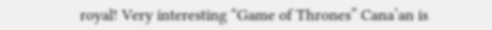royal! Very interesting “Game of Thrones” Cana’an is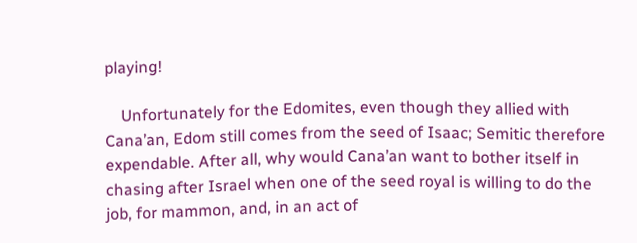playing!

    Unfortunately for the Edomites, even though they allied with Cana’an, Edom still comes from the seed of Isaac; Semitic therefore expendable. After all, why would Cana’an want to bother itself in chasing after Israel when one of the seed royal is willing to do the job, for mammon, and, in an act of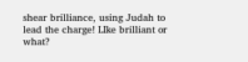shear brilliance, using Judah to lead the charge! LIke brilliant or what?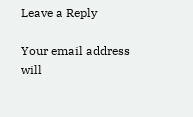Leave a Reply

Your email address will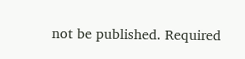not be published. Required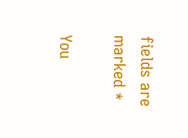fields are marked *

You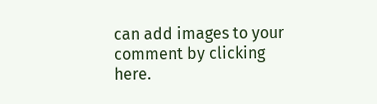can add images to your comment by clicking here.